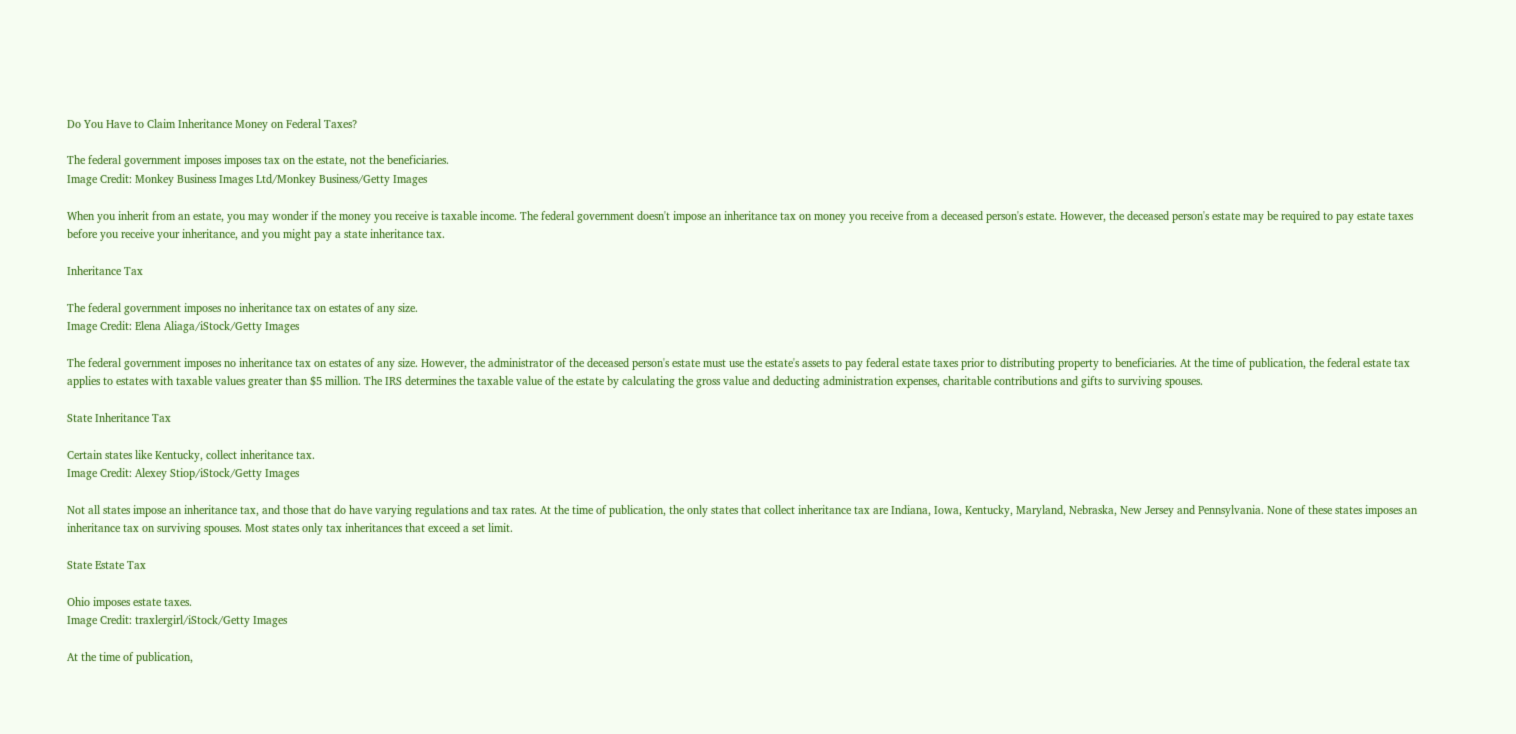Do You Have to Claim Inheritance Money on Federal Taxes?

The federal government imposes imposes tax on the estate, not the beneficiaries.
Image Credit: Monkey Business Images Ltd/Monkey Business/Getty Images

When you inherit from an estate, you may wonder if the money you receive is taxable income. The federal government doesn't impose an inheritance tax on money you receive from a deceased person's estate. However, the deceased person's estate may be required to pay estate taxes before you receive your inheritance, and you might pay a state inheritance tax.

Inheritance Tax

The federal government imposes no inheritance tax on estates of any size.
Image Credit: Elena Aliaga/iStock/Getty Images

The federal government imposes no inheritance tax on estates of any size. However, the administrator of the deceased person's estate must use the estate's assets to pay federal estate taxes prior to distributing property to beneficiaries. At the time of publication, the federal estate tax applies to estates with taxable values greater than $5 million. The IRS determines the taxable value of the estate by calculating the gross value and deducting administration expenses, charitable contributions and gifts to surviving spouses.

State Inheritance Tax

Certain states like Kentucky, collect inheritance tax.
Image Credit: Alexey Stiop/iStock/Getty Images

Not all states impose an inheritance tax, and those that do have varying regulations and tax rates. At the time of publication, the only states that collect inheritance tax are Indiana, Iowa, Kentucky, Maryland, Nebraska, New Jersey and Pennsylvania. None of these states imposes an inheritance tax on surviving spouses. Most states only tax inheritances that exceed a set limit.

State Estate Tax

Ohio imposes estate taxes.
Image Credit: traxlergirl/iStock/Getty Images

At the time of publication,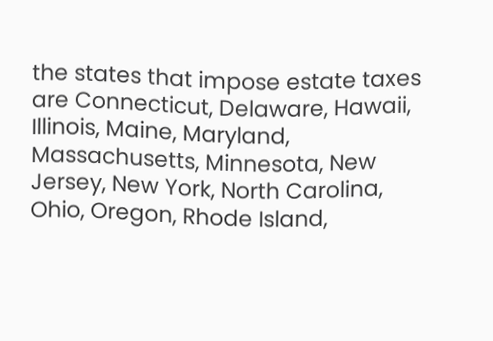the states that impose estate taxes are Connecticut, Delaware, Hawaii, Illinois, Maine, Maryland, Massachusetts, Minnesota, New Jersey, New York, North Carolina, Ohio, Oregon, Rhode Island,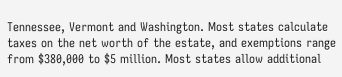Tennessee, Vermont and Washington. Most states calculate taxes on the net worth of the estate, and exemptions range from $380,000 to $5 million. Most states allow additional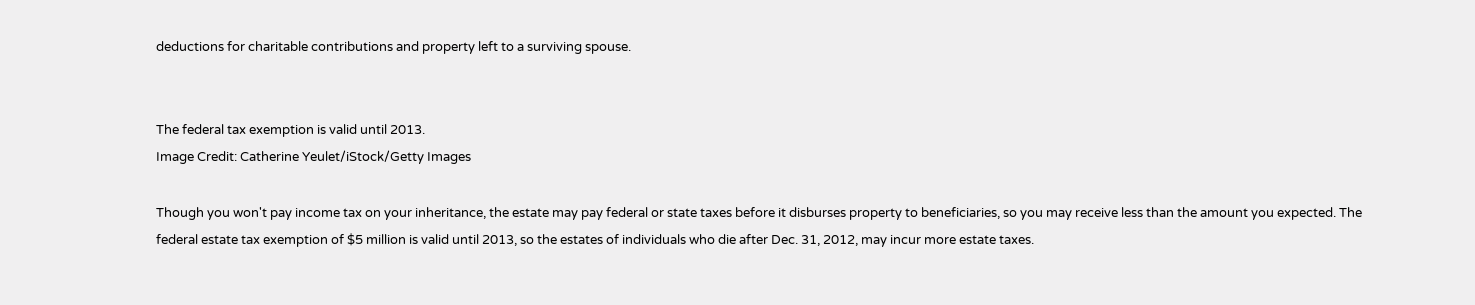deductions for charitable contributions and property left to a surviving spouse.


The federal tax exemption is valid until 2013.
Image Credit: Catherine Yeulet/iStock/Getty Images

Though you won't pay income tax on your inheritance, the estate may pay federal or state taxes before it disburses property to beneficiaries, so you may receive less than the amount you expected. The federal estate tax exemption of $5 million is valid until 2013, so the estates of individuals who die after Dec. 31, 2012, may incur more estate taxes.